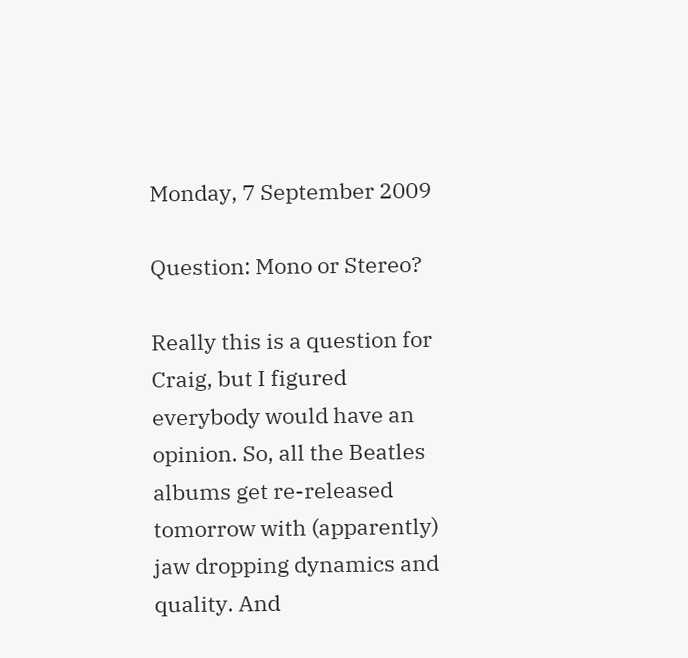Monday, 7 September 2009

Question: Mono or Stereo?

Really this is a question for Craig, but I figured everybody would have an opinion. So, all the Beatles albums get re-released tomorrow with (apparently) jaw dropping dynamics and quality. And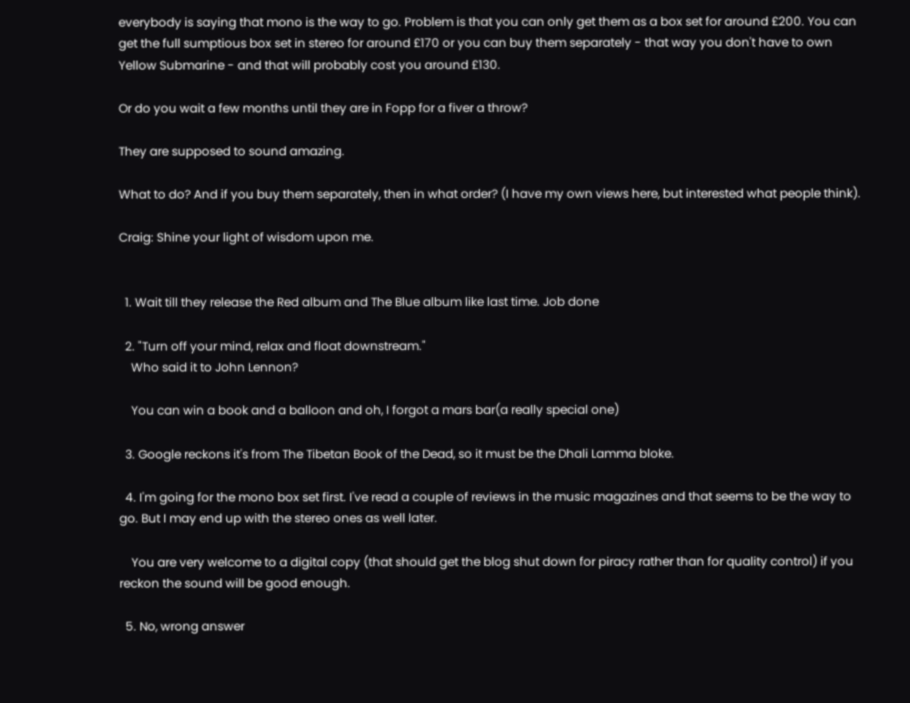everybody is saying that mono is the way to go. Problem is that you can only get them as a box set for around £200. You can get the full sumptious box set in stereo for around £170 or you can buy them separately - that way you don't have to own Yellow Submarine - and that will probably cost you around £130.

Or do you wait a few months until they are in Fopp for a fiver a throw?

They are supposed to sound amazing.

What to do? And if you buy them separately, then in what order? (I have my own views here, but interested what people think).

Craig: Shine your light of wisdom upon me.


  1. Wait till they release the Red album and The Blue album like last time. Job done

  2. "Turn off your mind, relax and float downstream."
    Who said it to John Lennon?

    You can win a book and a balloon and oh, I forgot a mars bar(a really special one)

  3. Google reckons it's from The Tibetan Book of the Dead, so it must be the Dhali Lamma bloke.

  4. I'm going for the mono box set first. I've read a couple of reviews in the music magazines and that seems to be the way to go. But I may end up with the stereo ones as well later.

    You are very welcome to a digital copy (that should get the blog shut down for piracy rather than for quality control) if you reckon the sound will be good enough.

  5. No, wrong answer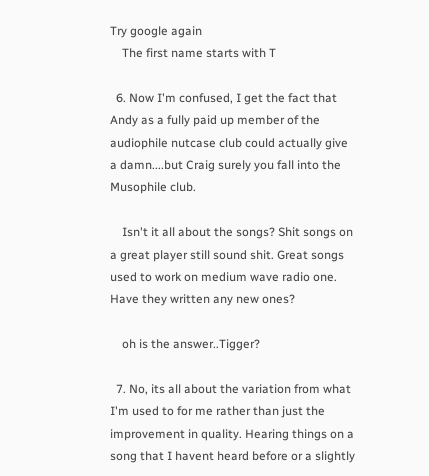Try google again
    The first name starts with T

  6. Now I'm confused, I get the fact that Andy as a fully paid up member of the audiophile nutcase club could actually give a damn....but Craig surely you fall into the Musophile club.

    Isn't it all about the songs? Shit songs on a great player still sound shit. Great songs used to work on medium wave radio one. Have they written any new ones?

    oh is the answer..Tigger?

  7. No, its all about the variation from what I'm used to for me rather than just the improvement in quality. Hearing things on a song that I havent heard before or a slightly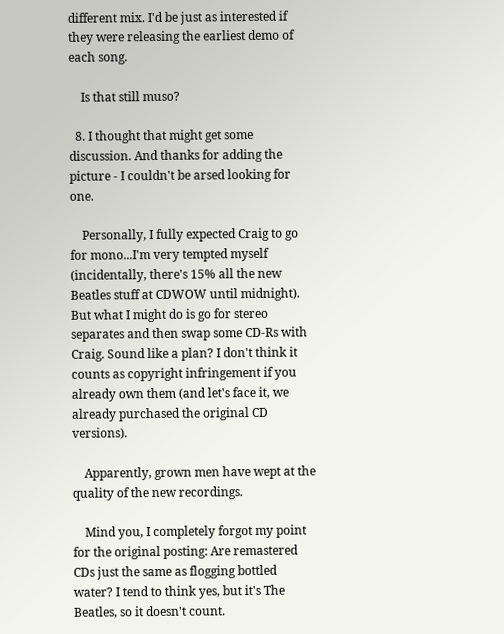different mix. I'd be just as interested if they were releasing the earliest demo of each song.

    Is that still muso?

  8. I thought that might get some discussion. And thanks for adding the picture - I couldn't be arsed looking for one.

    Personally, I fully expected Craig to go for mono...I'm very tempted myself (incidentally, there's 15% all the new Beatles stuff at CDWOW until midnight). But what I might do is go for stereo separates and then swap some CD-Rs with Craig. Sound like a plan? I don't think it counts as copyright infringement if you already own them (and let's face it, we already purchased the original CD versions).

    Apparently, grown men have wept at the quality of the new recordings.

    Mind you, I completely forgot my point for the original posting: Are remastered CDs just the same as flogging bottled water? I tend to think yes, but it's The Beatles, so it doesn't count.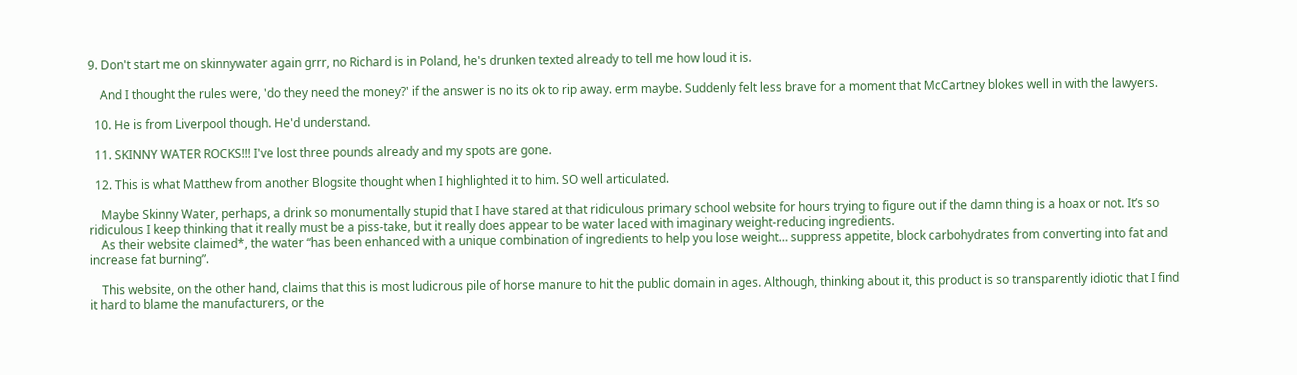9. Don't start me on skinnywater again grrr, no Richard is in Poland, he's drunken texted already to tell me how loud it is.

    And I thought the rules were, 'do they need the money?' if the answer is no its ok to rip away. erm maybe. Suddenly felt less brave for a moment that McCartney blokes well in with the lawyers.

  10. He is from Liverpool though. He'd understand.

  11. SKINNY WATER ROCKS!!! I've lost three pounds already and my spots are gone.

  12. This is what Matthew from another Blogsite thought when I highlighted it to him. SO well articulated.

    Maybe Skinny Water, perhaps, a drink so monumentally stupid that I have stared at that ridiculous primary school website for hours trying to figure out if the damn thing is a hoax or not. It’s so ridiculous I keep thinking that it really must be a piss-take, but it really does appear to be water laced with imaginary weight-reducing ingredients.
    As their website claimed*, the water “has been enhanced with a unique combination of ingredients to help you lose weight… suppress appetite, block carbohydrates from converting into fat and increase fat burning”.

    This website, on the other hand, claims that this is most ludicrous pile of horse manure to hit the public domain in ages. Although, thinking about it, this product is so transparently idiotic that I find it hard to blame the manufacturers, or the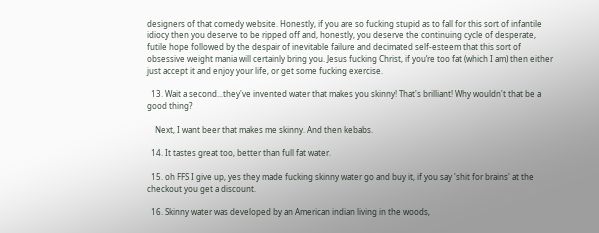designers of that comedy website. Honestly, if you are so fucking stupid as to fall for this sort of infantile idiocy then you deserve to be ripped off and, honestly, you deserve the continuing cycle of desperate, futile hope followed by the despair of inevitable failure and decimated self-esteem that this sort of obsessive weight mania will certainly bring you. Jesus fucking Christ, if you’re too fat (which I am) then either just accept it and enjoy your life, or get some fucking exercise.

  13. Wait a second...they've invented water that makes you skinny! That's brilliant! Why wouldn't that be a good thing?

    Next, I want beer that makes me skinny. And then kebabs.

  14. It tastes great too, better than full fat water.

  15. oh FFS I give up, yes they made fucking skinny water go and buy it, if you say 'shit for brains' at the checkout you get a discount.

  16. Skinny water was developed by an American indian living in the woods,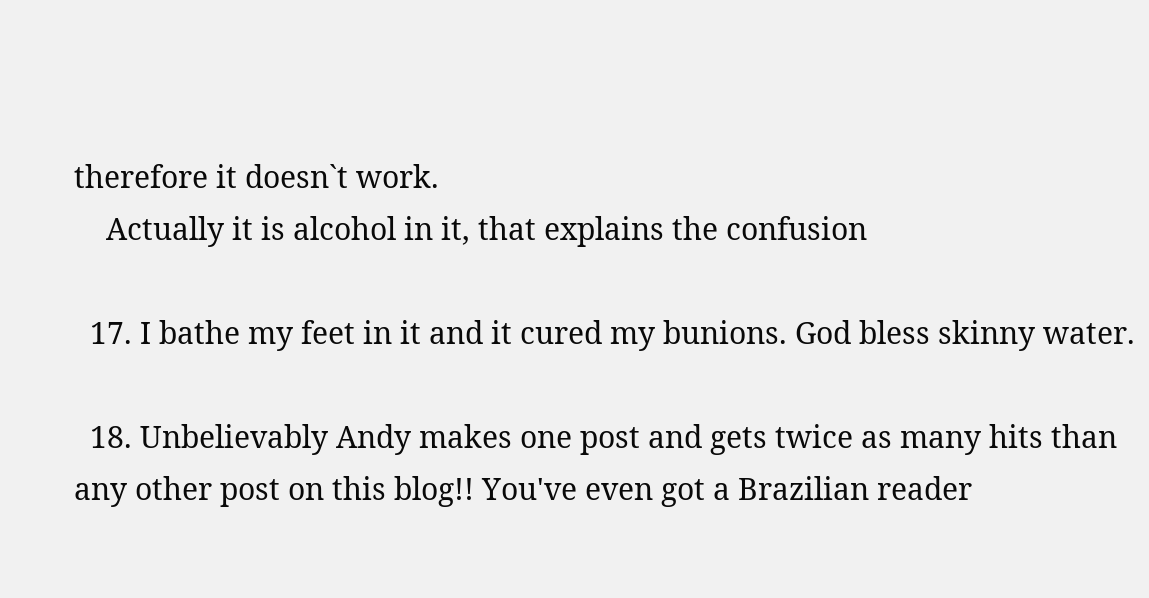therefore it doesn`t work.
    Actually it is alcohol in it, that explains the confusion

  17. I bathe my feet in it and it cured my bunions. God bless skinny water.

  18. Unbelievably Andy makes one post and gets twice as many hits than any other post on this blog!! You've even got a Brazilian reader